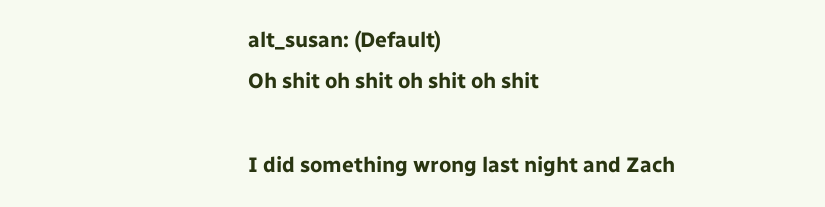alt_susan: (Default)
Oh shit oh shit oh shit oh shit

I did something wrong last night and Zach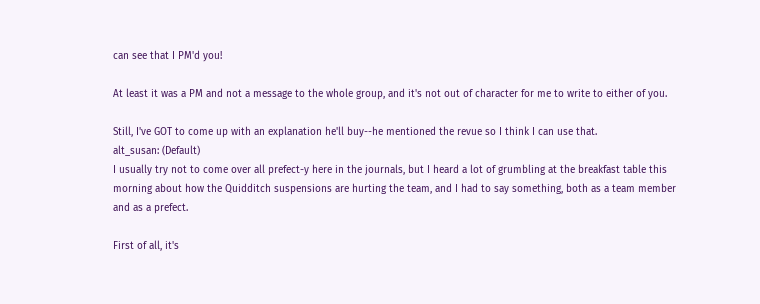can see that I PM'd you!

At least it was a PM and not a message to the whole group, and it's not out of character for me to write to either of you.

Still, I've GOT to come up with an explanation he'll buy--he mentioned the revue so I think I can use that.
alt_susan: (Default)
I usually try not to come over all prefect-y here in the journals, but I heard a lot of grumbling at the breakfast table this morning about how the Quidditch suspensions are hurting the team, and I had to say something, both as a team member and as a prefect.

First of all, it's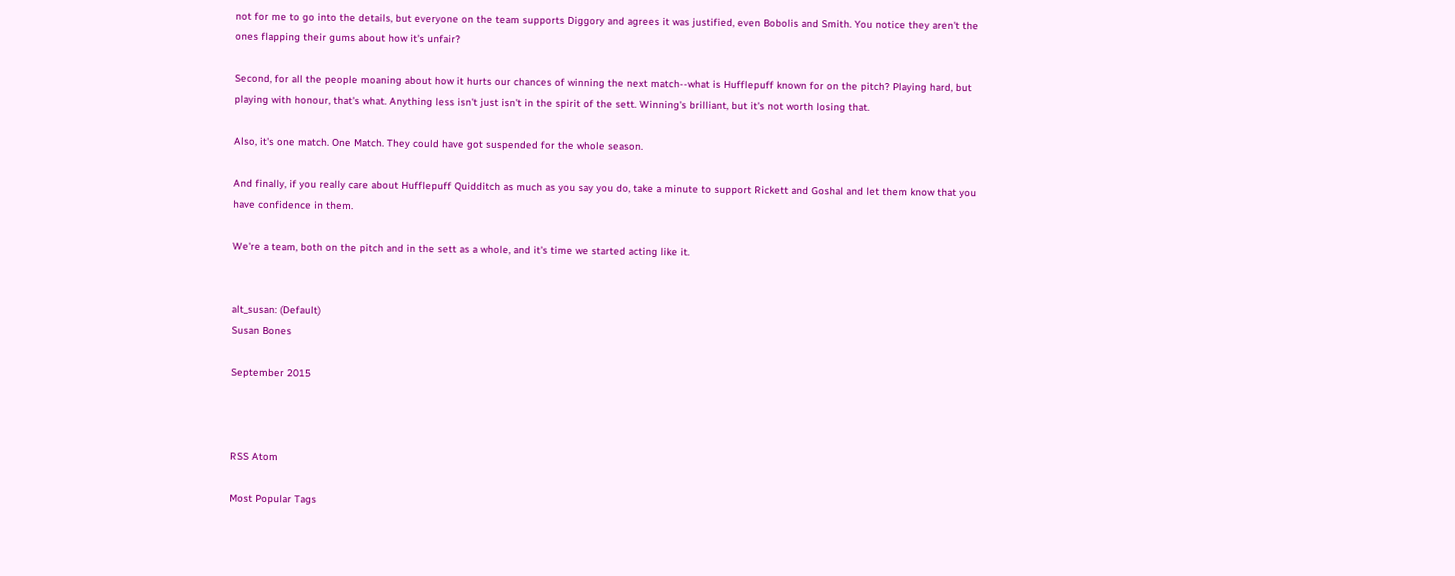not for me to go into the details, but everyone on the team supports Diggory and agrees it was justified, even Bobolis and Smith. You notice they aren't the ones flapping their gums about how it's unfair?

Second, for all the people moaning about how it hurts our chances of winning the next match--what is Hufflepuff known for on the pitch? Playing hard, but playing with honour, that's what. Anything less isn't just isn't in the spirit of the sett. Winning's brilliant, but it's not worth losing that.

Also, it's one match. One Match. They could have got suspended for the whole season.

And finally, if you really care about Hufflepuff Quidditch as much as you say you do, take a minute to support Rickett and Goshal and let them know that you have confidence in them.

We're a team, both on the pitch and in the sett as a whole, and it's time we started acting like it.


alt_susan: (Default)
Susan Bones

September 2015



RSS Atom

Most Popular Tags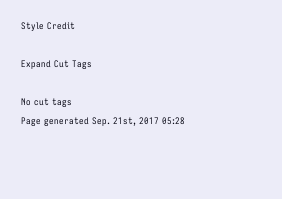Style Credit

Expand Cut Tags

No cut tags
Page generated Sep. 21st, 2017 05:28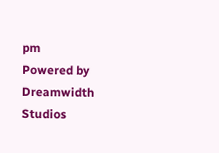pm
Powered by Dreamwidth Studios